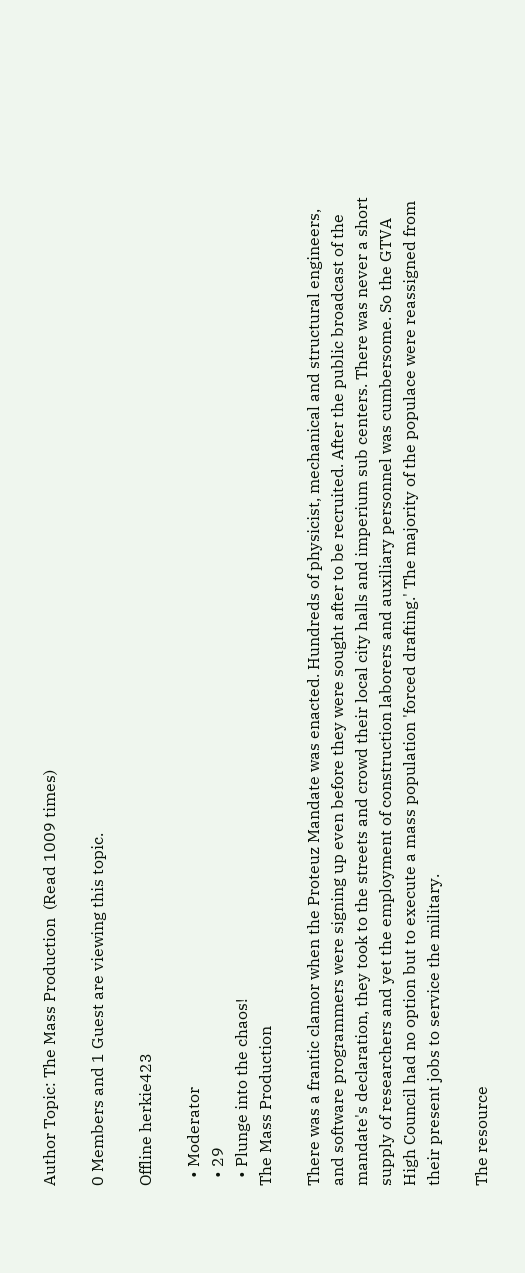Author Topic: The Mass Production  (Read 1009 times)

0 Members and 1 Guest are viewing this topic.

Offline herkie423

  • Moderator
  • 29
  • Plunge into the chaos!
The Mass Production

There was a frantic clamor when the Proteuz Mandate was enacted. Hundreds of physicist, mechanical and structural engineers, and software programmers were signing up even before they were sought after to be recruited. After the public broadcast of the mandate's declaration, they took to the streets and crowd their local city halls and imperium sub centers. There was never a short supply of researchers and yet the employment of construction laborers and auxiliary personnel was cumbersome. So the GTVA High Council had no option but to execute a mass population 'forced drafting.' The majority of the populace were reassigned from their present jobs to service the military.

The resource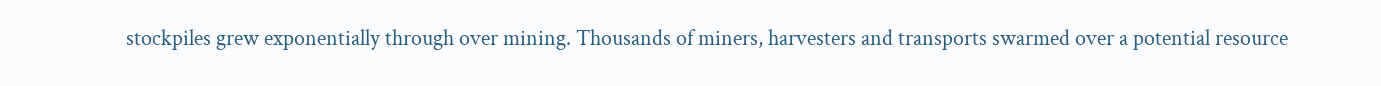stockpiles grew exponentially through over mining. Thousands of miners, harvesters and transports swarmed over a potential resource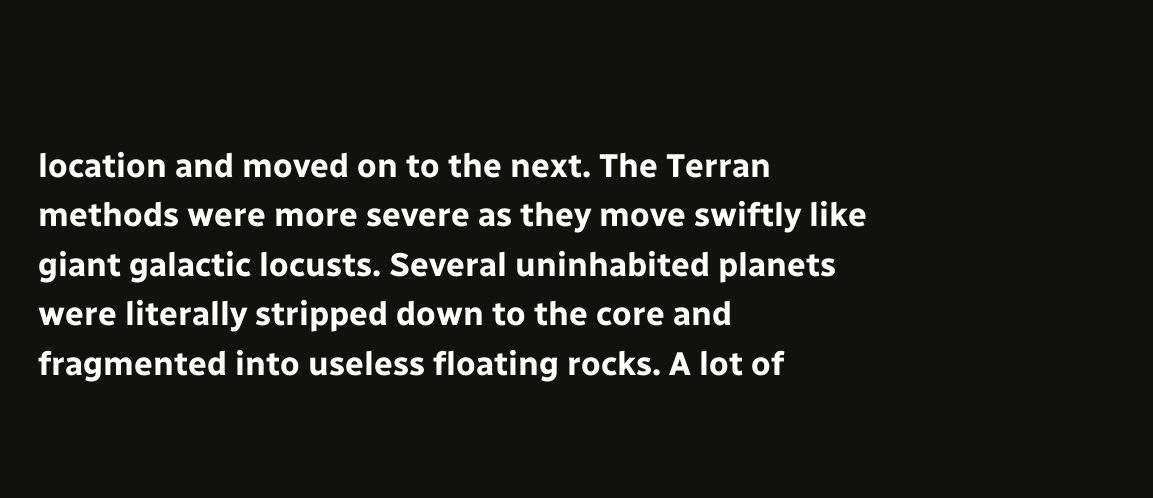location and moved on to the next. The Terran methods were more severe as they move swiftly like giant galactic locusts. Several uninhabited planets were literally stripped down to the core and fragmented into useless floating rocks. A lot of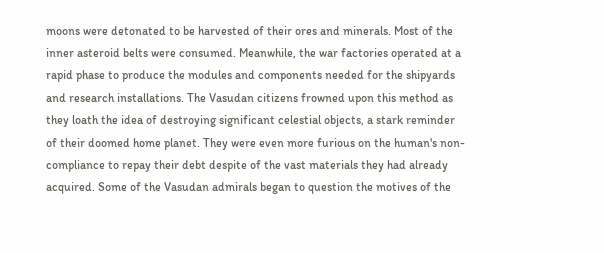moons were detonated to be harvested of their ores and minerals. Most of the inner asteroid belts were consumed. Meanwhile, the war factories operated at a rapid phase to produce the modules and components needed for the shipyards and research installations. The Vasudan citizens frowned upon this method as they loath the idea of destroying significant celestial objects, a stark reminder of their doomed home planet. They were even more furious on the human's non-compliance to repay their debt despite of the vast materials they had already acquired. Some of the Vasudan admirals began to question the motives of the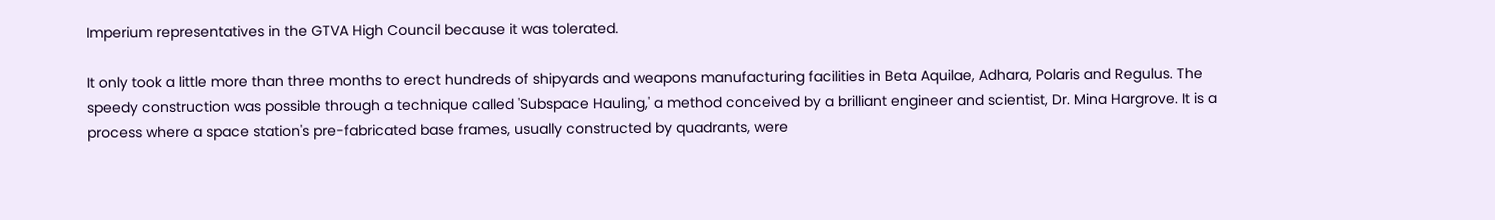Imperium representatives in the GTVA High Council because it was tolerated.

It only took a little more than three months to erect hundreds of shipyards and weapons manufacturing facilities in Beta Aquilae, Adhara, Polaris and Regulus. The speedy construction was possible through a technique called 'Subspace Hauling,' a method conceived by a brilliant engineer and scientist, Dr. Mina Hargrove. It is a process where a space station's pre-fabricated base frames, usually constructed by quadrants, were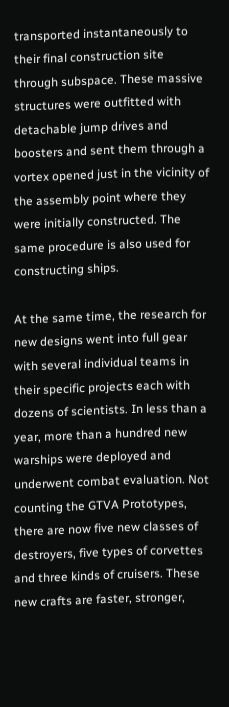transported instantaneously to their final construction site through subspace. These massive structures were outfitted with detachable jump drives and boosters and sent them through a vortex opened just in the vicinity of the assembly point where they were initially constructed. The same procedure is also used for constructing ships.

At the same time, the research for new designs went into full gear with several individual teams in their specific projects each with dozens of scientists. In less than a year, more than a hundred new warships were deployed and underwent combat evaluation. Not counting the GTVA Prototypes, there are now five new classes of destroyers, five types of corvettes and three kinds of cruisers. These new crafts are faster, stronger,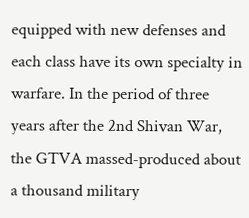equipped with new defenses and each class have its own specialty in warfare. In the period of three years after the 2nd Shivan War, the GTVA massed-produced about a thousand military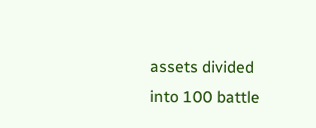assets divided into 100 battle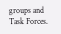groups and Task Forces.